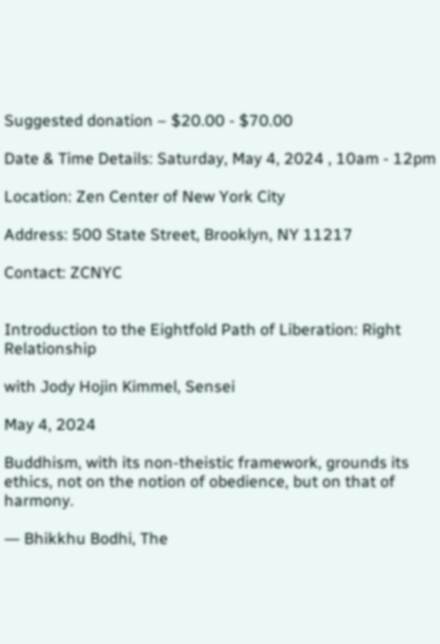Suggested donation – $20.00 - $70.00

Date & Time Details: Saturday, May 4, 2024 , 10am - 12pm

Location: Zen Center of New York City

Address: 500 State Street, Brooklyn, NY 11217

Contact: ZCNYC


Introduction to the Eightfold Path of Liberation: Right Relationship

with Jody Hojin Kimmel, Sensei

May 4, 2024

Buddhism, with its non-theistic framework, grounds its ethics, not on the notion of obedience, but on that of harmony.

― Bhikkhu Bodhi, The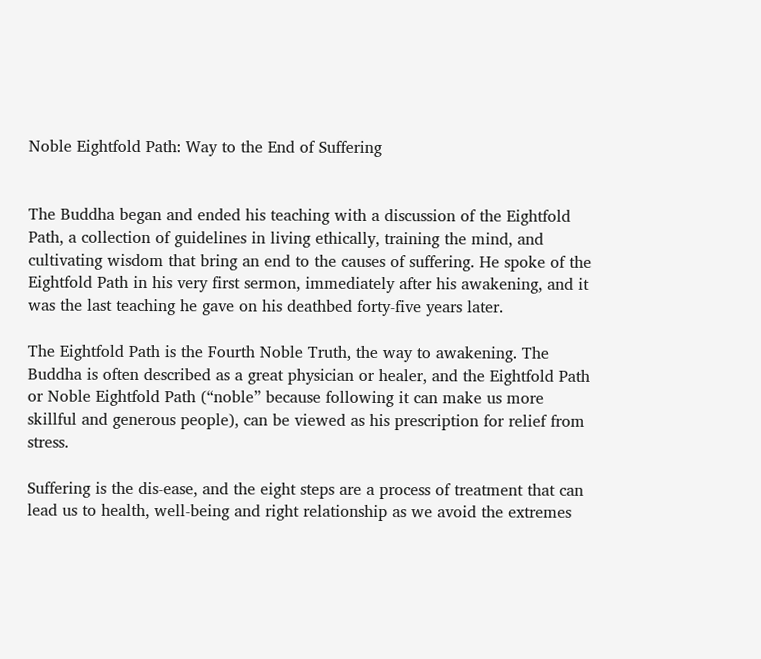Noble Eightfold Path: Way to the End of Suffering


The Buddha began and ended his teaching with a discussion of the Eightfold Path, a collection of guidelines in living ethically, training the mind, and cultivating wisdom that bring an end to the causes of suffering. He spoke of the Eightfold Path in his very first sermon, immediately after his awakening, and it was the last teaching he gave on his deathbed forty-five years later.

The Eightfold Path is the Fourth Noble Truth, the way to awakening. The Buddha is often described as a great physician or healer, and the Eightfold Path or Noble Eightfold Path (“noble” because following it can make us more skillful and generous people), can be viewed as his prescription for relief from stress.

Suffering is the dis-ease, and the eight steps are a process of treatment that can lead us to health, well-being and right relationship as we avoid the extremes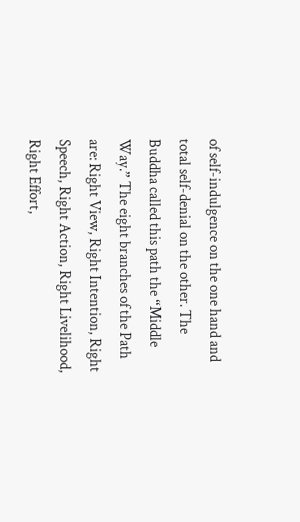of self-indulgence on the one hand and total self-denial on the other. The Buddha called this path the “Middle Way.” The eight branches of the Path are: Right View, Right Intention, Right Speech, Right Action, Right Livelihood, Right Effort,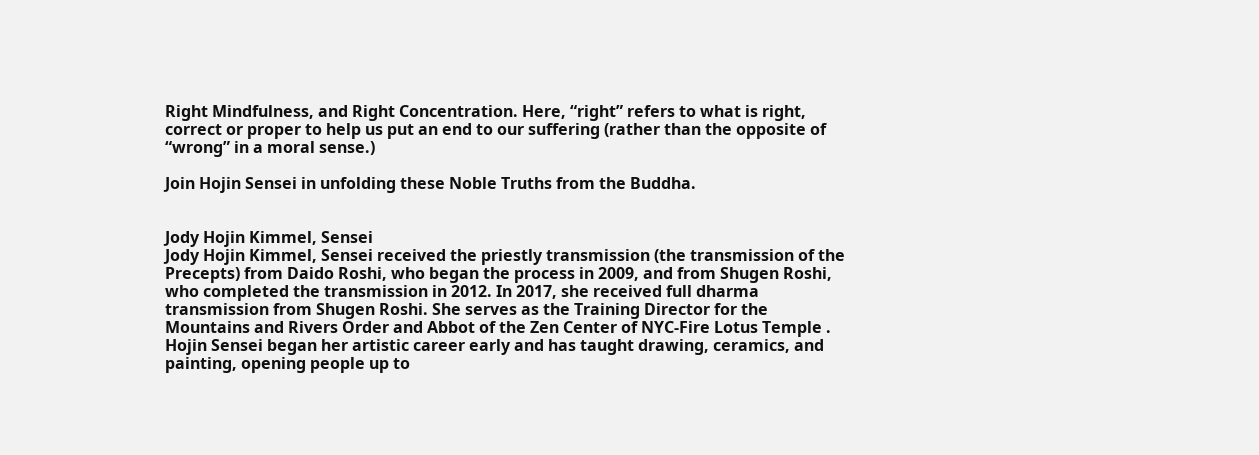Right Mindfulness, and Right Concentration. Here, “right” refers to what is right, correct or proper to help us put an end to our suffering (rather than the opposite of  “wrong” in a moral sense.)

Join Hojin Sensei in unfolding these Noble Truths from the Buddha.


Jody Hojin Kimmel, Sensei
Jody Hojin Kimmel, Sensei received the priestly transmission (the transmission of the Precepts) from Daido Roshi, who began the process in 2009, and from Shugen Roshi, who completed the transmission in 2012. In 2017, she received full dharma transmission from Shugen Roshi. She serves as the Training Director for the Mountains and Rivers Order and Abbot of the Zen Center of NYC-Fire Lotus Temple . Hojin Sensei began her artistic career early and has taught drawing, ceramics, and painting, opening people up to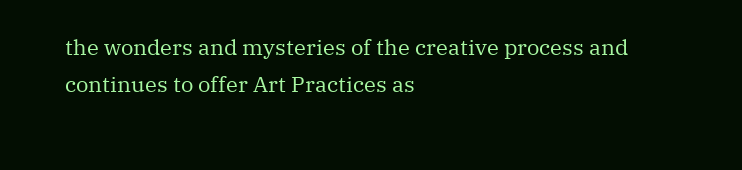the wonders and mysteries of the creative process and continues to offer Art Practices as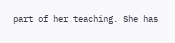part of her teaching. She has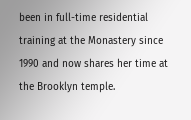been in full-time residential training at the Monastery since 1990 and now shares her time at the Brooklyn temple.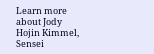Learn more about Jody Hojin Kimmel, Sensei